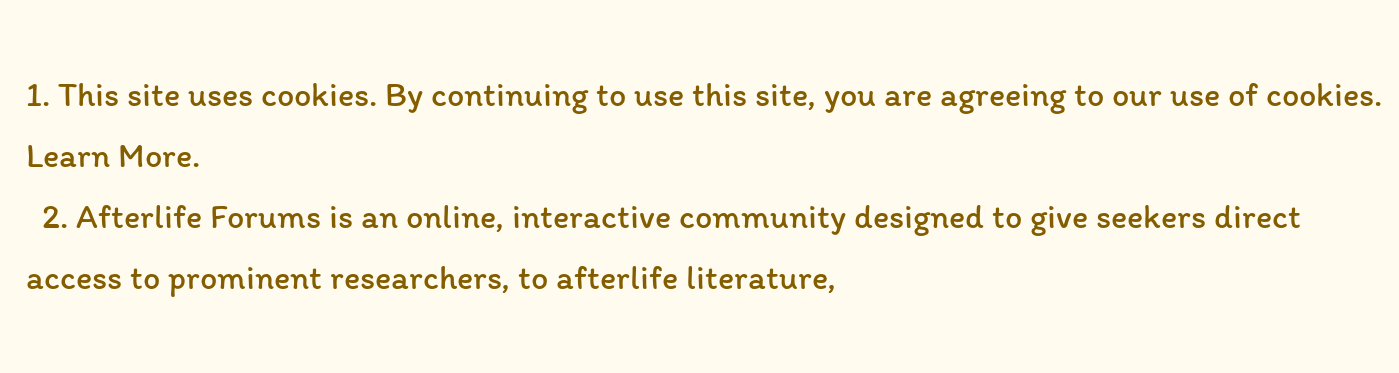1. This site uses cookies. By continuing to use this site, you are agreeing to our use of cookies. Learn More.
  2. Afterlife Forums is an online, interactive community designed to give seekers direct access to prominent researchers, to afterlife literature,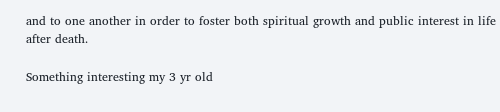and to one another in order to foster both spiritual growth and public interest in life after death.

Something interesting my 3 yr old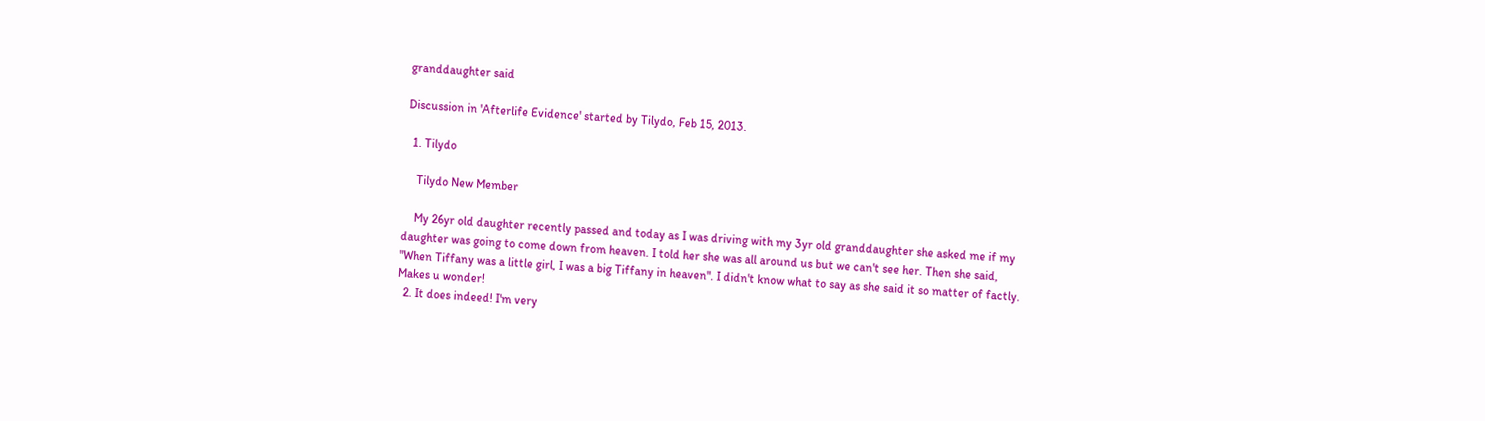granddaughter said

Discussion in 'Afterlife Evidence' started by Tilydo, Feb 15, 2013.

  1. Tilydo

    Tilydo New Member

    My 26yr old daughter recently passed and today as I was driving with my 3yr old granddaughter she asked me if my daughter was going to come down from heaven. I told her she was all around us but we can't see her. Then she said, "When Tiffany was a little girl, I was a big Tiffany in heaven". I didn't know what to say as she said it so matter of factly. Makes u wonder!
  2. It does indeed! I'm very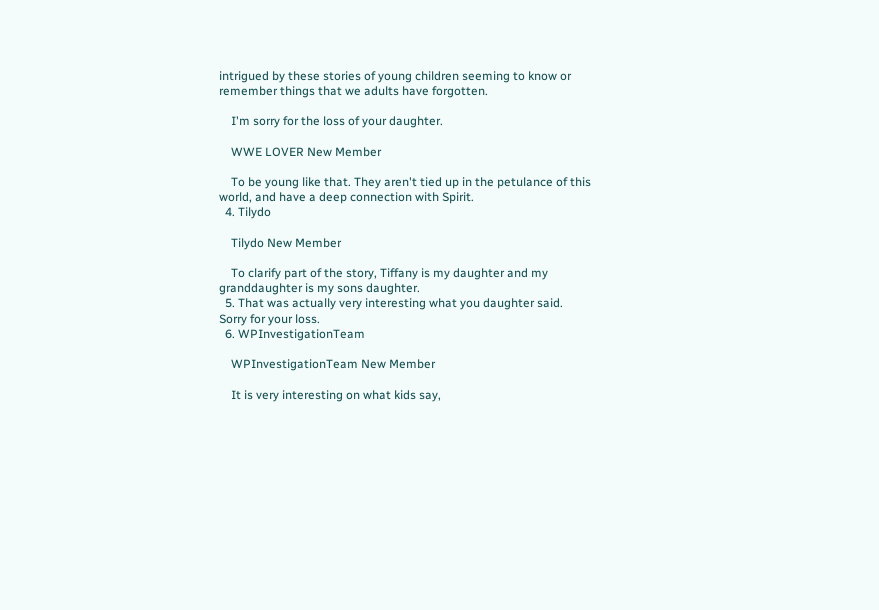intrigued by these stories of young children seeming to know or remember things that we adults have forgotten.

    I'm sorry for the loss of your daughter.

    WWE LOVER New Member

    To be young like that. They aren't tied up in the petulance of this world, and have a deep connection with Spirit.
  4. Tilydo

    Tilydo New Member

    To clarify part of the story, Tiffany is my daughter and my granddaughter is my sons daughter.
  5. That was actually very interesting what you daughter said. Sorry for your loss.
  6. WPInvestigationTeam

    WPInvestigationTeam New Member

    It is very interesting on what kids say,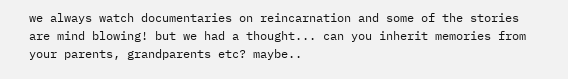we always watch documentaries on reincarnation and some of the stories are mind blowing! but we had a thought... can you inherit memories from your parents, grandparents etc? maybe..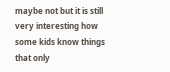maybe not but it is still very interesting how some kids know things that only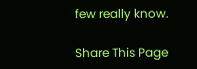few really know.

Share This Page